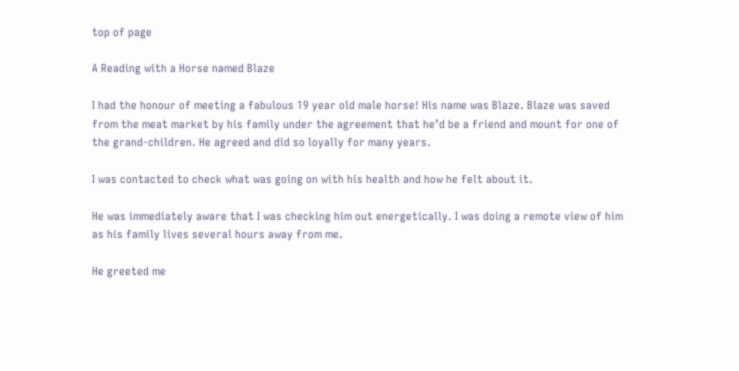top of page

A Reading with a Horse named Blaze

I had the honour of meeting a fabulous 19 year old male horse! His name was Blaze. Blaze was saved from the meat market by his family under the agreement that he’d be a friend and mount for one of the grand-children. He agreed and did so loyally for many years.

I was contacted to check what was going on with his health and how he felt about it.

He was immediately aware that I was checking him out energetically. I was doing a remote view of him as his family lives several hours away from me.

He greeted me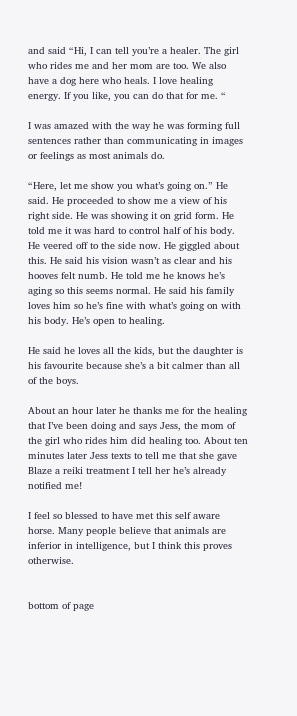and said “Hi, I can tell you’re a healer. The girl who rides me and her mom are too. We also have a dog here who heals. I love healing energy. If you like, you can do that for me. “

I was amazed with the way he was forming full sentences rather than communicating in images or feelings as most animals do.

“Here, let me show you what’s going on.” He said. He proceeded to show me a view of his right side. He was showing it on grid form. He told me it was hard to control half of his body. He veered off to the side now. He giggled about this. He said his vision wasn’t as clear and his hooves felt numb. He told me he knows he’s aging so this seems normal. He said his family loves him so he’s fine with what’s going on with his body. He’s open to healing.

He said he loves all the kids, but the daughter is his favourite because she’s a bit calmer than all of the boys.

About an hour later he thanks me for the healing that I’ve been doing and says Jess, the mom of the girl who rides him did healing too. About ten minutes later Jess texts to tell me that she gave Blaze a reiki treatment I tell her he’s already notified me!

I feel so blessed to have met this self aware horse. Many people believe that animals are inferior in intelligence, but I think this proves otherwise.


bottom of page